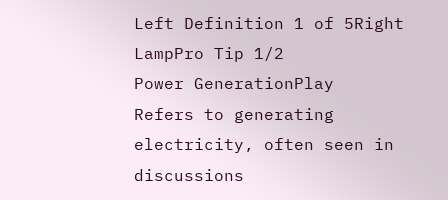Left Definition 1 of 5Right
LampPro Tip 1/2
Power GenerationPlay
Refers to generating electricity, often seen in discussions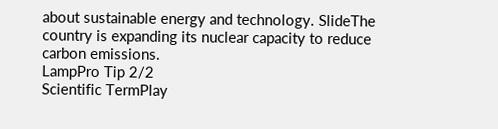about sustainable energy and technology. SlideThe country is expanding its nuclear capacity to reduce carbon emissions.
LampPro Tip 2/2
Scientific TermPlay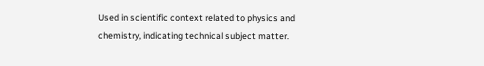Used in scientific context related to physics and chemistry, indicating technical subject matter.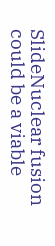SlideNuclear fusion could be a viable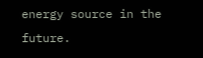energy source in the future.